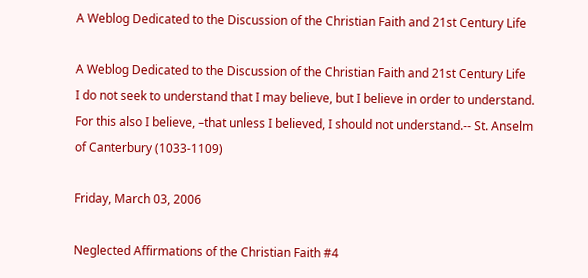A Weblog Dedicated to the Discussion of the Christian Faith and 21st Century Life

A Weblog Dedicated to the Discussion of the Christian Faith and 21st Century Life
I do not seek to understand that I may believe, but I believe in order to understand. For this also I believe, –that unless I believed, I should not understand.-- St. Anselm of Canterbury (1033-1109)

Friday, March 03, 2006

Neglected Affirmations of the Christian Faith #4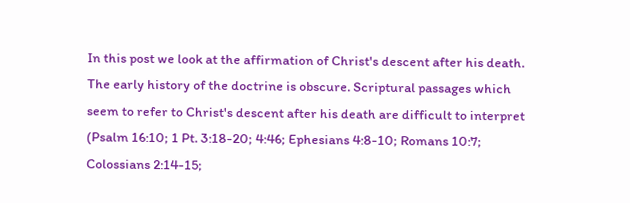In this post we look at the affirmation of Christ's descent after his death. The early history of the doctrine is obscure. Scriptural passages which seem to refer to Christ's descent after his death are difficult to interpret (Psalm 16:10; 1 Pt. 3:18-20; 4:46; Ephesians 4:8-10; Romans 10:7; Colossians 2:14-15;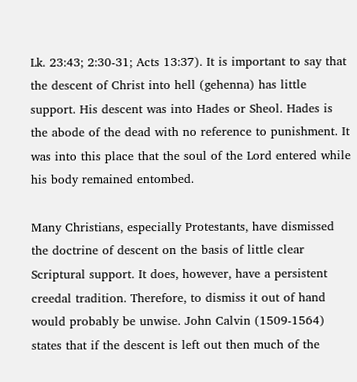Lk. 23:43; 2:30-31; Acts 13:37). It is important to say that the descent of Christ into hell (gehenna) has little support. His descent was into Hades or Sheol. Hades is the abode of the dead with no reference to punishment. It was into this place that the soul of the Lord entered while his body remained entombed.

Many Christians, especially Protestants, have dismissed the doctrine of descent on the basis of little clear Scriptural support. It does, however, have a persistent creedal tradition. Therefore, to dismiss it out of hand would probably be unwise. John Calvin (1509-1564) states that if the descent is left out then much of the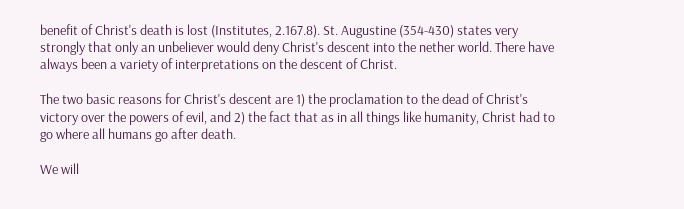benefit of Christ's death is lost (Institutes, 2.167.8). St. Augustine (354-430) states very strongly that only an unbeliever would deny Christ's descent into the nether world. There have always been a variety of interpretations on the descent of Christ.

The two basic reasons for Christ's descent are 1) the proclamation to the dead of Christ's victory over the powers of evil, and 2) the fact that as in all things like humanity, Christ had to go where all humans go after death.

We will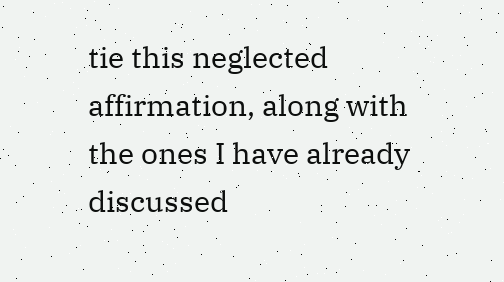tie this neglected affirmation, along with the ones I have already discussed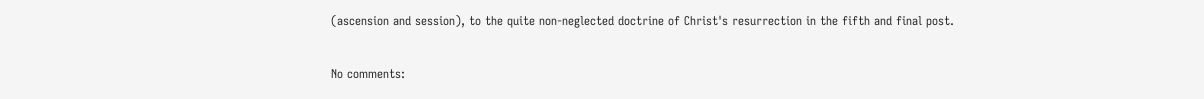(ascension and session), to the quite non-neglected doctrine of Christ's resurrection in the fifth and final post.

No comments: